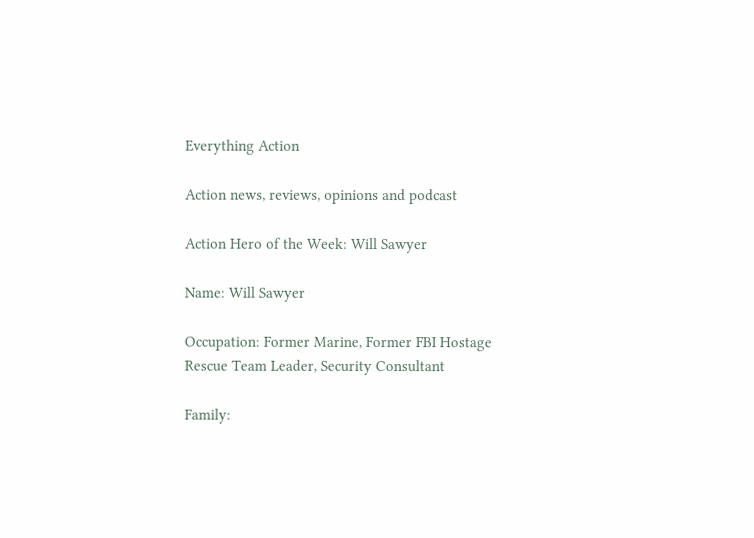Everything Action

Action news, reviews, opinions and podcast

Action Hero of the Week: Will Sawyer

Name: Will Sawyer

Occupation: Former Marine, Former FBI Hostage Rescue Team Leader, Security Consultant

Family: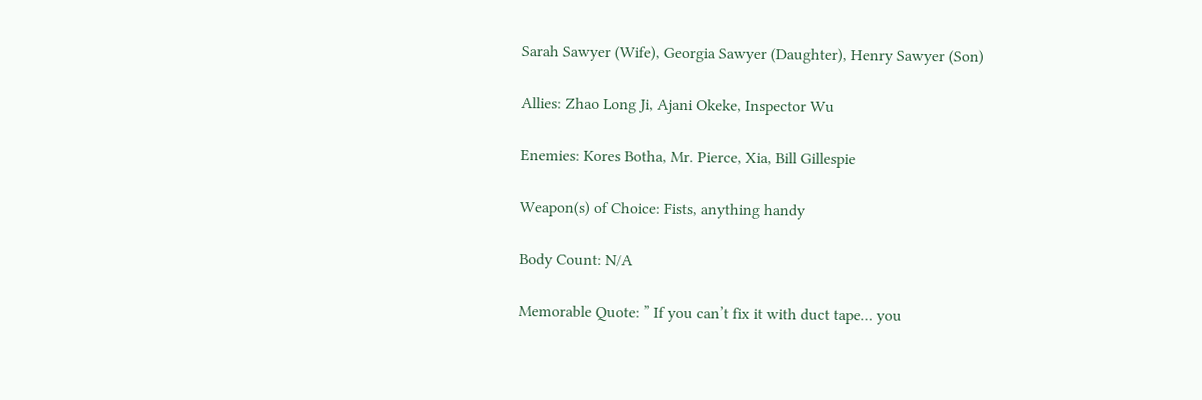Sarah Sawyer (Wife), Georgia Sawyer (Daughter), Henry Sawyer (Son)

Allies: Zhao Long Ji, Ajani Okeke, Inspector Wu

Enemies: Kores Botha, Mr. Pierce, Xia, Bill Gillespie

Weapon(s) of Choice: Fists, anything handy

Body Count: N/A

Memorable Quote: ” If you can’t fix it with duct tape… you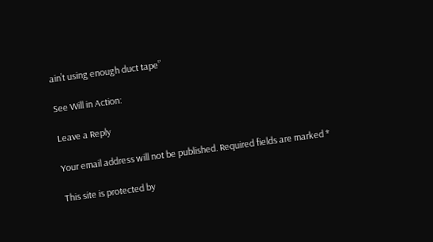ain’t using enough duct tape”

See Will in Action:

Leave a Reply

Your email address will not be published. Required fields are marked *

This site is protected by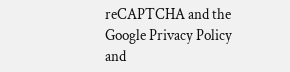reCAPTCHA and the Google Privacy Policy and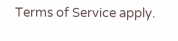Terms of Service apply.